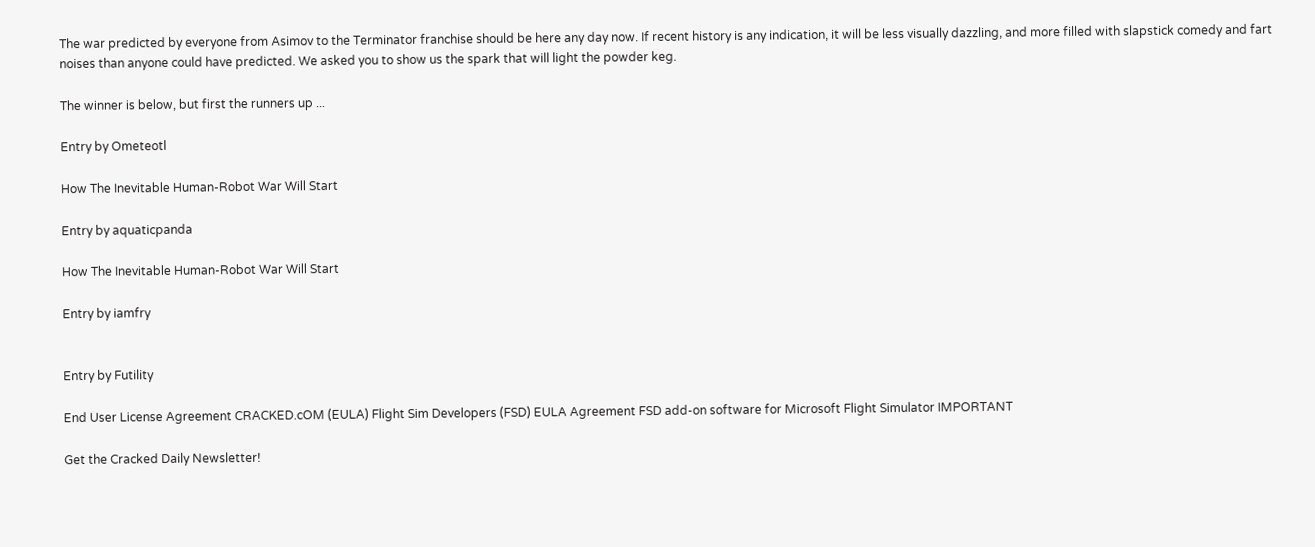The war predicted by everyone from Asimov to the Terminator franchise should be here any day now. If recent history is any indication, it will be less visually dazzling, and more filled with slapstick comedy and fart noises than anyone could have predicted. We asked you to show us the spark that will light the powder keg.

The winner is below, but first the runners up ...

Entry by Ometeotl

How The Inevitable Human-Robot War Will Start

Entry by aquaticpanda

How The Inevitable Human-Robot War Will Start

Entry by iamfry


Entry by Futility

End User License Agreement CRACKED.cOM (EULA) Flight Sim Developers (FSD) EULA Agreement FSD add-on software for Microsoft Flight Simulator IMPORTANT

Get the Cracked Daily Newsletter!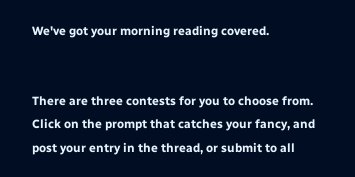We've got your morning reading covered.


There are three contests for you to choose from. Click on the prompt that catches your fancy, and post your entry in the thread, or submit to all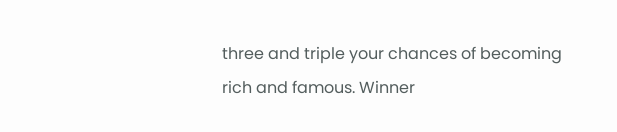three and triple your chances of becoming rich and famous. Winner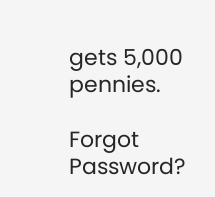gets 5,000 pennies.

Forgot Password?